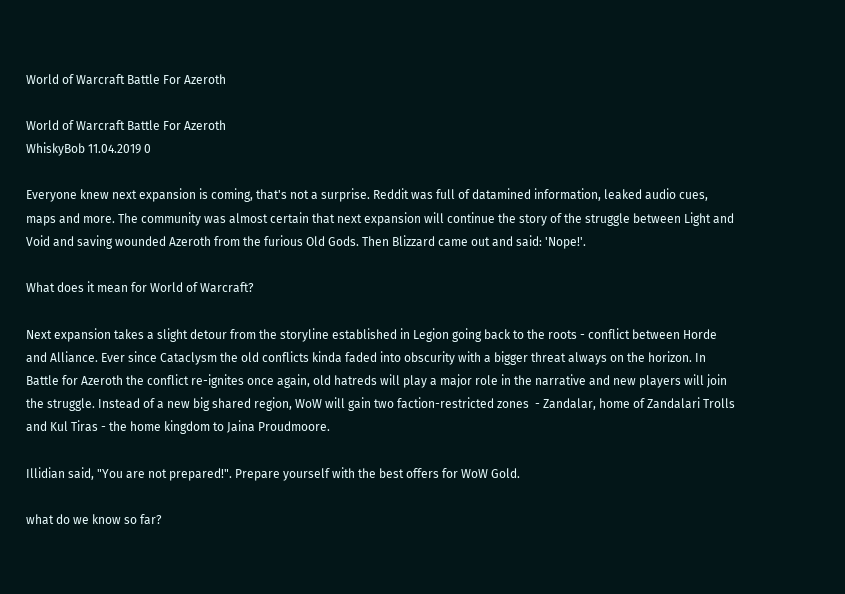World of Warcraft Battle For Azeroth

World of Warcraft Battle For Azeroth
WhiskyBob 11.04.2019 0

Everyone knew next expansion is coming, that's not a surprise. Reddit was full of datamined information, leaked audio cues, maps and more. The community was almost certain that next expansion will continue the story of the struggle between Light and Void and saving wounded Azeroth from the furious Old Gods. Then Blizzard came out and said: 'Nope!'.

What does it mean for World of Warcraft?

Next expansion takes a slight detour from the storyline established in Legion going back to the roots - conflict between Horde and Alliance. Ever since Cataclysm the old conflicts kinda faded into obscurity with a bigger threat always on the horizon. In Battle for Azeroth the conflict re-ignites once again, old hatreds will play a major role in the narrative and new players will join the struggle. Instead of a new big shared region, WoW will gain two faction-restricted zones  - Zandalar, home of Zandalari Trolls and Kul Tiras - the home kingdom to Jaina Proudmoore.

Illidian said, "You are not prepared!". Prepare yourself with the best offers for WoW Gold.

what do we know so far?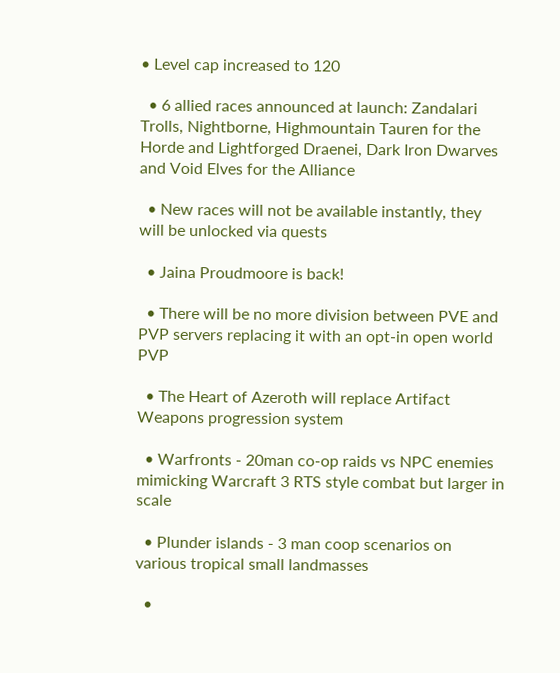• Level cap increased to 120

  • 6 allied races announced at launch: Zandalari Trolls, Nightborne, Highmountain Tauren for the Horde and Lightforged Draenei, Dark Iron Dwarves and Void Elves for the Alliance

  • New races will not be available instantly, they will be unlocked via quests

  • Jaina Proudmoore is back!

  • There will be no more division between PVE and PVP servers replacing it with an opt-in open world PVP

  • The Heart of Azeroth will replace Artifact Weapons progression system

  • Warfronts - 20man co-op raids vs NPC enemies mimicking Warcraft 3 RTS style combat but larger in scale

  • Plunder islands - 3 man coop scenarios on various tropical small landmasses

  •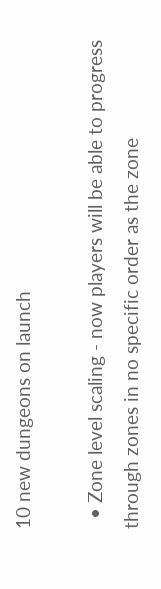10 new dungeons on launch

  • Zone level scaling - now players will be able to progress through zones in no specific order as the zone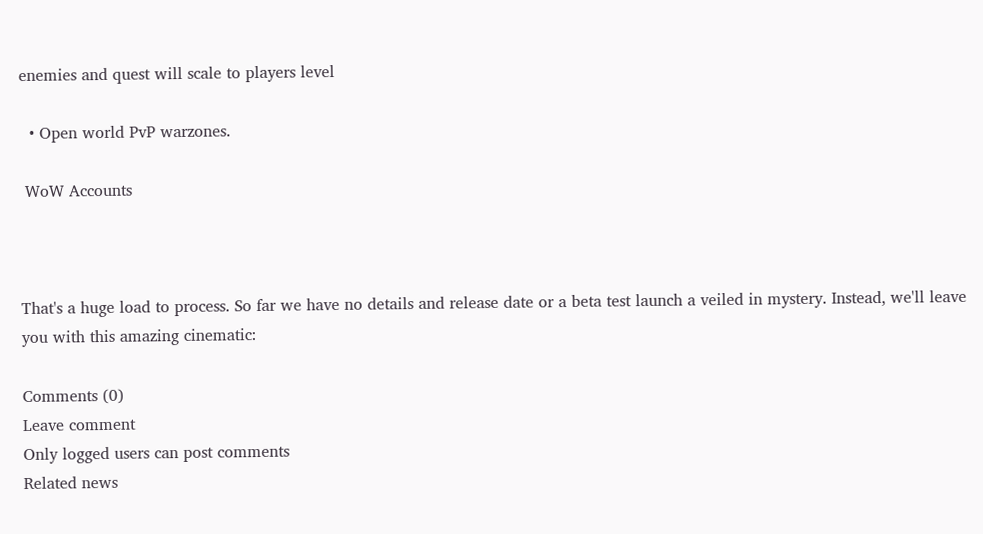enemies and quest will scale to players level

  • Open world PvP warzones.

 WoW Accounts



That's a huge load to process. So far we have no details and release date or a beta test launch a veiled in mystery. Instead, we'll leave you with this amazing cinematic:

Comments (0)
Leave comment
Only logged users can post comments
Related news